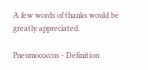A few words of thanks would be greatly appreciated.

Pneumococcus - Definition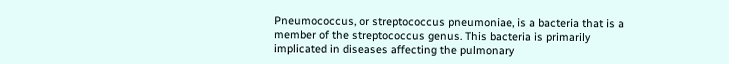Pneumococcus, or streptococcus pneumoniae, is a bacteria that is a member of the streptococcus genus. This bacteria is primarily implicated in diseases affecting the pulmonary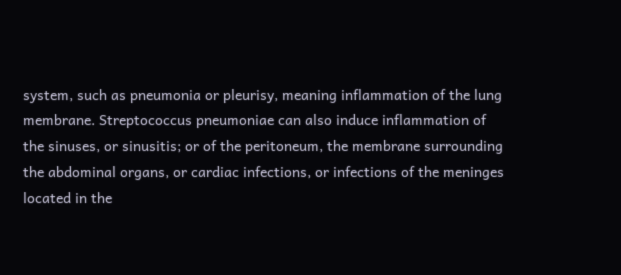system, such as pneumonia or pleurisy, meaning inflammation of the lung membrane. Streptococcus pneumoniae can also induce inflammation of the sinuses, or sinusitis; or of the peritoneum, the membrane surrounding the abdominal organs, or cardiac infections, or infections of the meninges located in the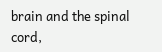brain and the spinal cord,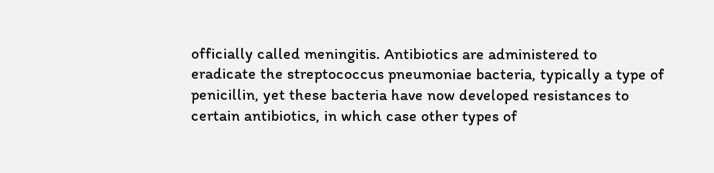officially called meningitis. Antibiotics are administered to eradicate the streptococcus pneumoniae bacteria, typically a type of penicillin, yet these bacteria have now developed resistances to certain antibiotics, in which case other types of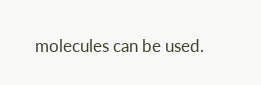molecules can be used.